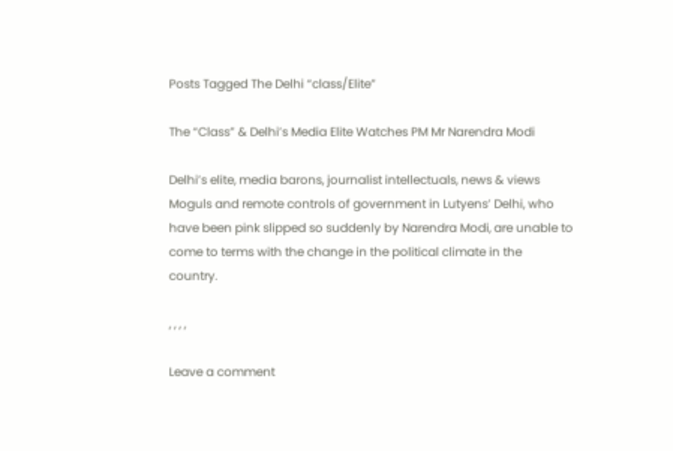Posts Tagged The Delhi “class/Elite”

The “Class” & Delhi’s Media Elite Watches PM Mr Narendra Modi

Delhi’s elite, media barons, journalist intellectuals, news & views Moguls and remote controls of government in Lutyens’ Delhi, who have been pink slipped so suddenly by Narendra Modi, are unable to come to terms with the change in the political climate in the country.

, , , ,

Leave a comment